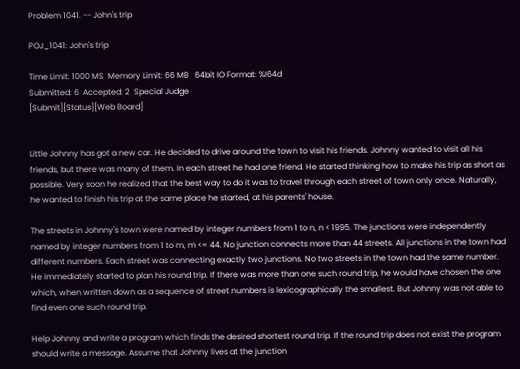Problem 1041. -- John's trip

POJ_1041: John's trip

Time Limit: 1000 MS  Memory Limit: 66 MB   64bit IO Format: %I64d
Submitted: 6  Accepted: 2  Special Judge
[Submit][Status][Web Board]


Little Johnny has got a new car. He decided to drive around the town to visit his friends. Johnny wanted to visit all his friends, but there was many of them. In each street he had one friend. He started thinking how to make his trip as short as possible. Very soon he realized that the best way to do it was to travel through each street of town only once. Naturally, he wanted to finish his trip at the same place he started, at his parents' house.

The streets in Johnny's town were named by integer numbers from 1 to n, n < 1995. The junctions were independently named by integer numbers from 1 to m, m <= 44. No junction connects more than 44 streets. All junctions in the town had different numbers. Each street was connecting exactly two junctions. No two streets in the town had the same number. He immediately started to plan his round trip. If there was more than one such round trip, he would have chosen the one which, when written down as a sequence of street numbers is lexicographically the smallest. But Johnny was not able to find even one such round trip.

Help Johnny and write a program which finds the desired shortest round trip. If the round trip does not exist the program should write a message. Assume that Johnny lives at the junction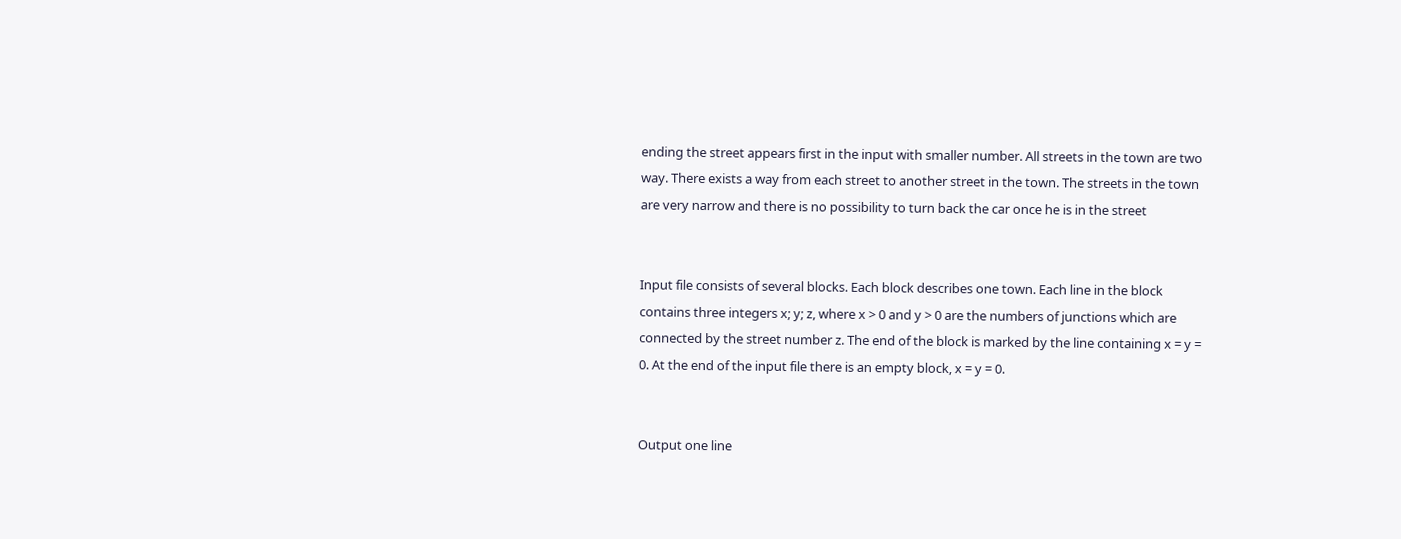ending the street appears first in the input with smaller number. All streets in the town are two way. There exists a way from each street to another street in the town. The streets in the town are very narrow and there is no possibility to turn back the car once he is in the street


Input file consists of several blocks. Each block describes one town. Each line in the block contains three integers x; y; z, where x > 0 and y > 0 are the numbers of junctions which are connected by the street number z. The end of the block is marked by the line containing x = y = 0. At the end of the input file there is an empty block, x = y = 0.


Output one line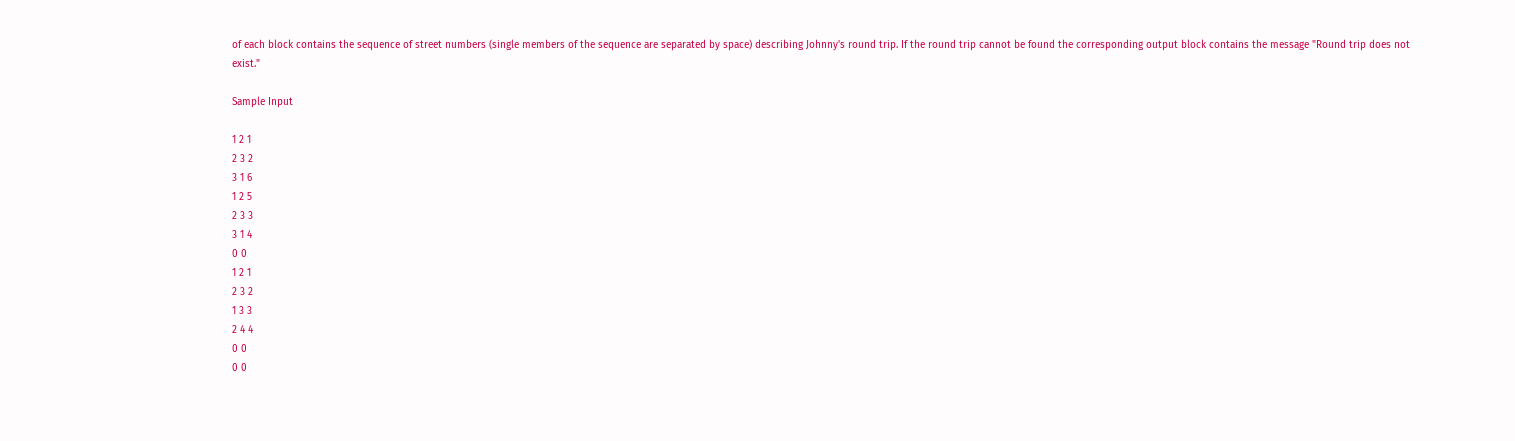of each block contains the sequence of street numbers (single members of the sequence are separated by space) describing Johnny's round trip. If the round trip cannot be found the corresponding output block contains the message "Round trip does not exist."

Sample Input

1 2 1
2 3 2
3 1 6
1 2 5
2 3 3
3 1 4
0 0
1 2 1
2 3 2
1 3 3
2 4 4
0 0
0 0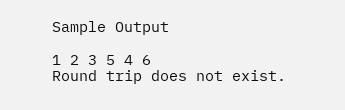Sample Output

1 2 3 5 4 6
Round trip does not exist.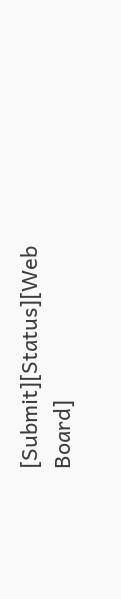[Submit][Status][Web Board]